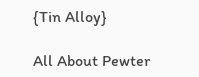{Tin Alloy}

All About Pewter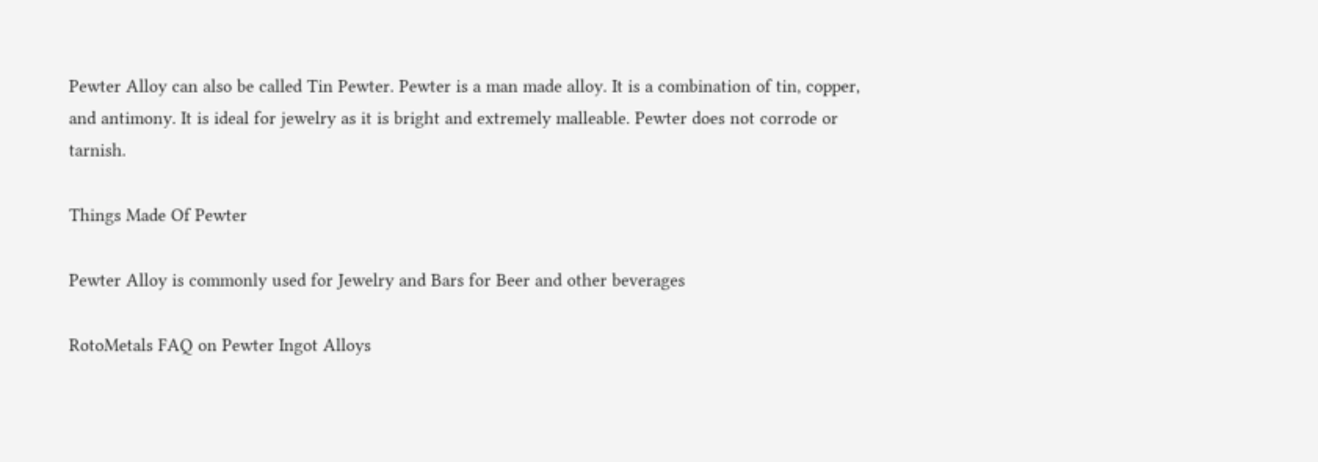Pewter Alloy can also be called Tin Pewter. Pewter is a man made alloy. It is a combination of tin, copper, and antimony. It is ideal for jewelry as it is bright and extremely malleable. Pewter does not corrode or tarnish.

Things Made Of Pewter

Pewter Alloy is commonly used for Jewelry and Bars for Beer and other beverages

RotoMetals FAQ on Pewter Ingot Alloys